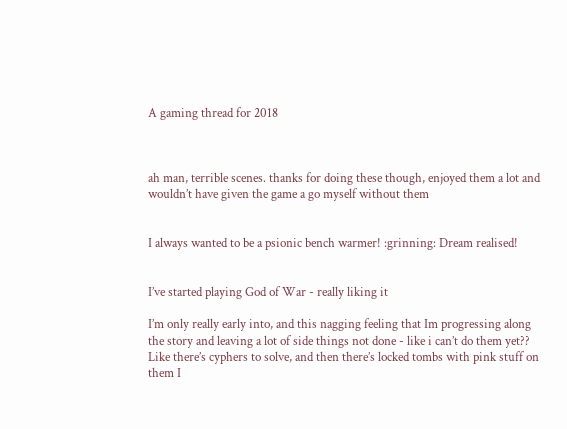A gaming thread for 2018



ah man, terrible scenes. thanks for doing these though, enjoyed them a lot and wouldn’t have given the game a go myself without them


I always wanted to be a psionic bench warmer! :grinning: Dream realised!


I’ve started playing God of War - really liking it

I’m only really early into, and this nagging feeling that Im progressing along the story and leaving a lot of side things not done - like i can’t do them yet?? Like there’s cyphers to solve, and then there’s locked tombs with pink stuff on them I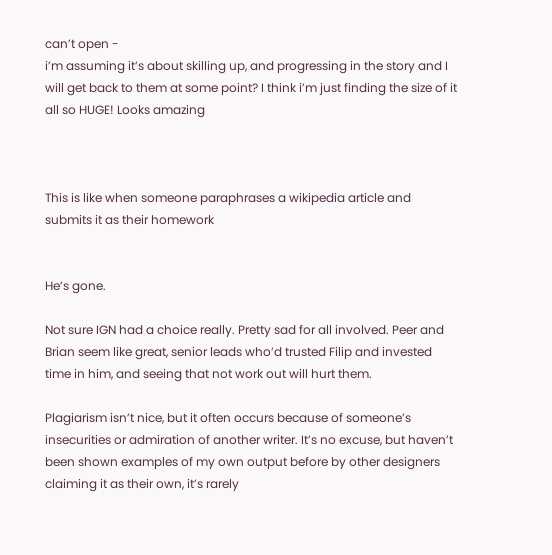can’t open -
i’m assuming it’s about skilling up, and progressing in the story and I will get back to them at some point? I think i’m just finding the size of it all so HUGE! Looks amazing



This is like when someone paraphrases a wikipedia article and submits it as their homework


He’s gone.

Not sure IGN had a choice really. Pretty sad for all involved. Peer and Brian seem like great, senior leads who’d trusted Filip and invested time in him, and seeing that not work out will hurt them.

Plagiarism isn’t nice, but it often occurs because of someone’s insecurities or admiration of another writer. It’s no excuse, but haven’t been shown examples of my own output before by other designers claiming it as their own, it’s rarely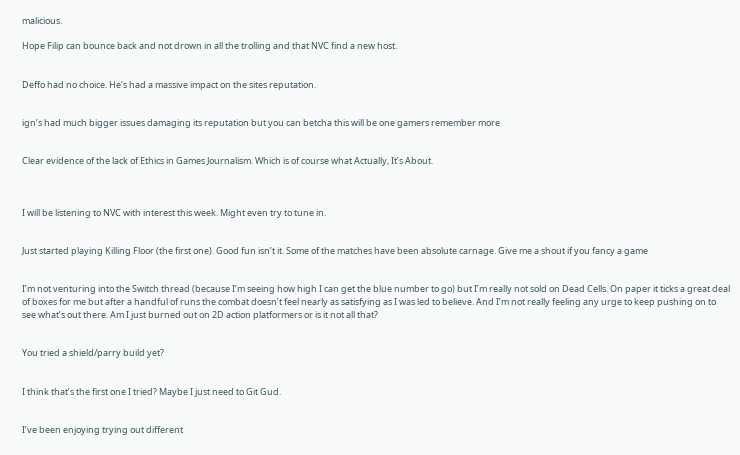malicious.

Hope Filip can bounce back and not drown in all the trolling and that NVC find a new host.


Deffo had no choice. He’s had a massive impact on the sites reputation.


ign’s had much bigger issues damaging its reputation but you can betcha this will be one gamers remember more


Clear evidence of the lack of Ethics in Games Journalism. Which is of course what Actually, It’s About.



I will be listening to NVC with interest this week. Might even try to tune in.


Just started playing Killing Floor (the first one). Good fun isn’t it. Some of the matches have been absolute carnage. Give me a shout if you fancy a game


I’m not venturing into the Switch thread (because I’m seeing how high I can get the blue number to go) but I’m really not sold on Dead Cells. On paper it ticks a great deal of boxes for me but after a handful of runs the combat doesn’t feel nearly as satisfying as I was led to believe. And I’m not really feeling any urge to keep pushing on to see what’s out there. Am I just burned out on 2D action platformers or is it not all that?


You tried a shield/parry build yet?


I think that’s the first one I tried? Maybe I just need to Git Gud.


I’ve been enjoying trying out different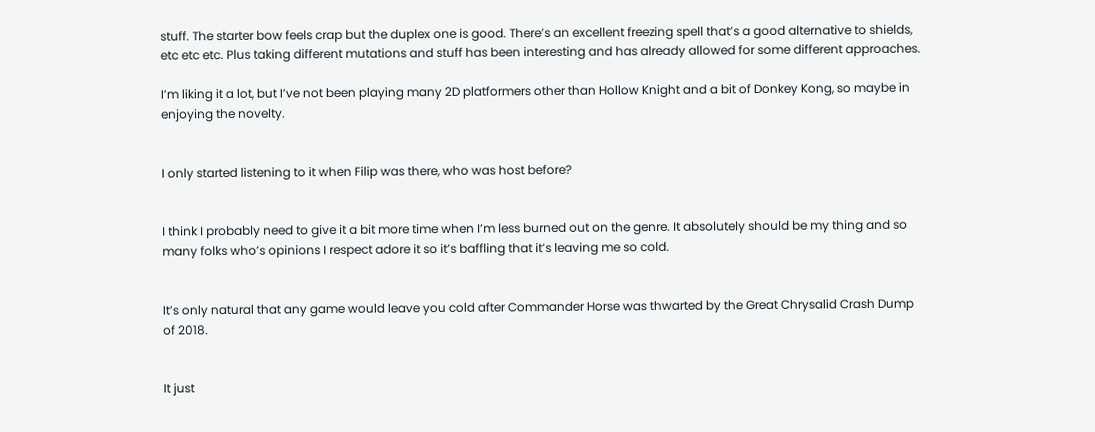stuff. The starter bow feels crap but the duplex one is good. There’s an excellent freezing spell that’s a good alternative to shields, etc etc etc. Plus taking different mutations and stuff has been interesting and has already allowed for some different approaches.

I’m liking it a lot, but I’ve not been playing many 2D platformers other than Hollow Knight and a bit of Donkey Kong, so maybe in enjoying the novelty.


I only started listening to it when Filip was there, who was host before?


I think I probably need to give it a bit more time when I’m less burned out on the genre. It absolutely should be my thing and so many folks who’s opinions I respect adore it so it’s baffling that it’s leaving me so cold.


It’s only natural that any game would leave you cold after Commander Horse was thwarted by the Great Chrysalid Crash Dump of 2018.


It just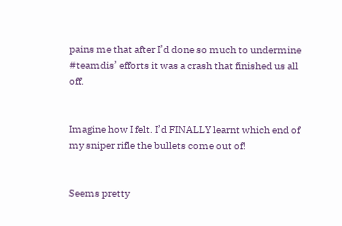pains me that after I’d done so much to undermine #teamdis’ efforts it was a crash that finished us all off.


Imagine how I felt. I’d FINALLY learnt which end of my sniper rifle the bullets come out of!


Seems pretty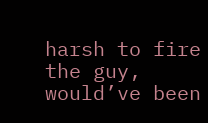harsh to fire the guy, would’ve been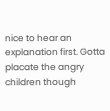nice to hear an explanation first. Gotta placate the angry children though